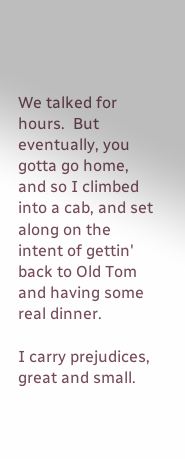We talked for hours.  But eventually, you gotta go home, and so I climbed into a cab, and set along on the intent of gettin' back to Old Tom and having some real dinner.

I carry prejudices, great and small.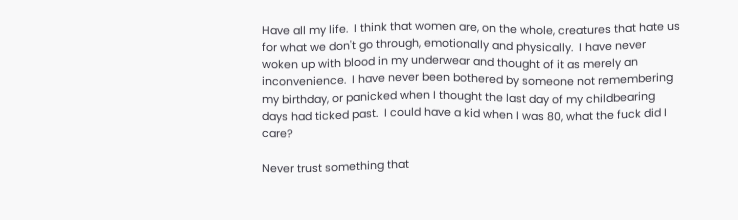Have all my life.  I think that women are, on the whole, creatures that hate us for what we don't go through, emotionally and physically.  I have never woken up with blood in my underwear and thought of it as merely an inconvenience.  I have never been bothered by someone not remembering my birthday, or panicked when I thought the last day of my childbearing days had ticked past.  I could have a kid when I was 80, what the fuck did I care?

Never trust something that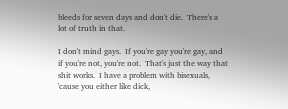bleeds for seven days and don't die.  There's a lot of truth in that.

I don't mind gays.  If you're gay you're gay, and if you're not, you're not.  That's just the way that shit works.  I have a problem with bisexuals, 'cause you either like dick,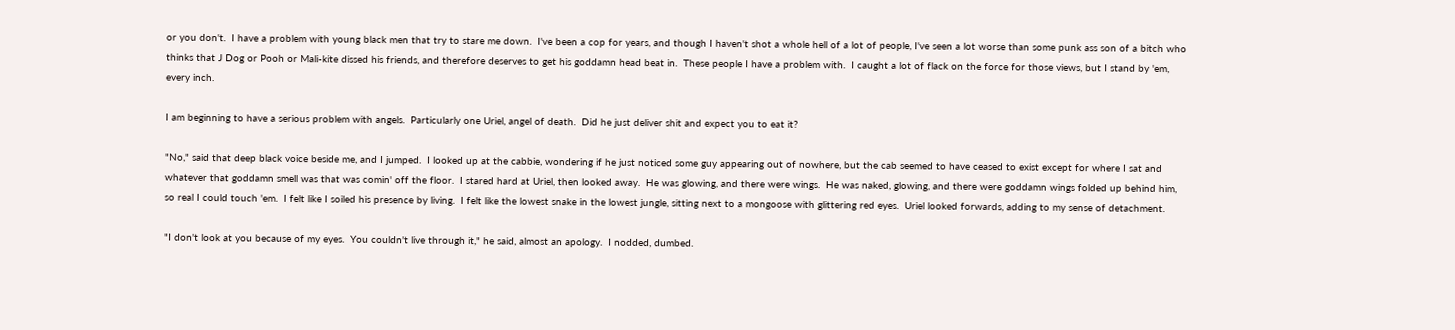or you don't.  I have a problem with young black men that try to stare me down.  I've been a cop for years, and though I haven't shot a whole hell of a lot of people, I've seen a lot worse than some punk ass son of a bitch who thinks that J Dog or Pooh or Mali-kite dissed his friends, and therefore deserves to get his goddamn head beat in.  These people I have a problem with.  I caught a lot of flack on the force for those views, but I stand by 'em, every inch.

I am beginning to have a serious problem with angels.  Particularly one Uriel, angel of death.  Did he just deliver shit and expect you to eat it?

"No," said that deep black voice beside me, and I jumped.  I looked up at the cabbie, wondering if he just noticed some guy appearing out of nowhere, but the cab seemed to have ceased to exist except for where I sat and whatever that goddamn smell was that was comin' off the floor.  I stared hard at Uriel, then looked away.  He was glowing, and there were wings.  He was naked, glowing, and there were goddamn wings folded up behind him, so real I could touch 'em.  I felt like I soiled his presence by living.  I felt like the lowest snake in the lowest jungle, sitting next to a mongoose with glittering red eyes.  Uriel looked forwards, adding to my sense of detachment.

"I don't look at you because of my eyes.  You couldn't live through it," he said, almost an apology.  I nodded, dumbed.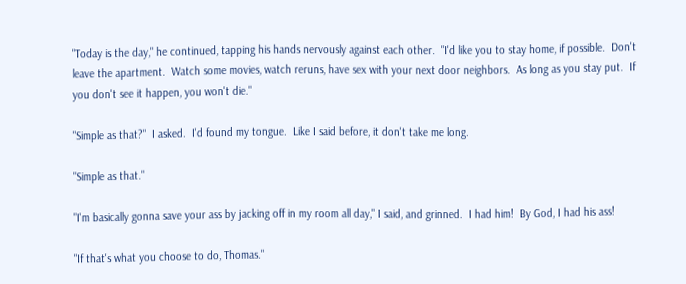"Today is the day," he continued, tapping his hands nervously against each other.  "I'd like you to stay home, if possible.  Don't leave the apartment.  Watch some movies, watch reruns, have sex with your next door neighbors.  As long as you stay put.  If you don't see it happen, you won't die."

"Simple as that?"  I asked.  I'd found my tongue.  Like I said before, it don't take me long.

"Simple as that."

"I'm basically gonna save your ass by jacking off in my room all day," I said, and grinned.  I had him!  By God, I had his ass!

"If that's what you choose to do, Thomas."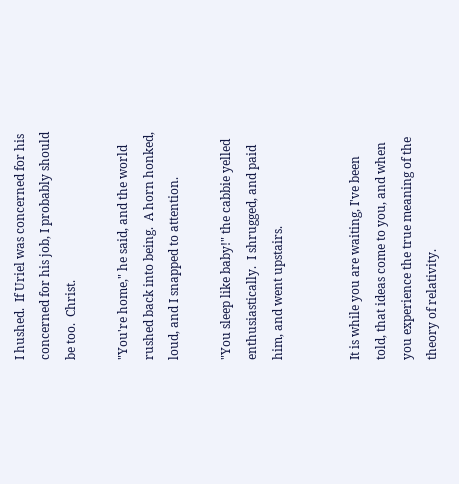I hushed.  If Uriel was concerned for his concerned for his job, I probably should be too.  Christ.

"You're home," he said, and the world rushed back into being.  A horn honked, loud, and I snapped to attention.

"You sleep like baby!" the cabbie yelled enthusiastically.  I shrugged, and paid him, and went upstairs.


It is while you are waiting, I've been told, that ideas come to you, and when you experience the true meaning of the theory of relativity.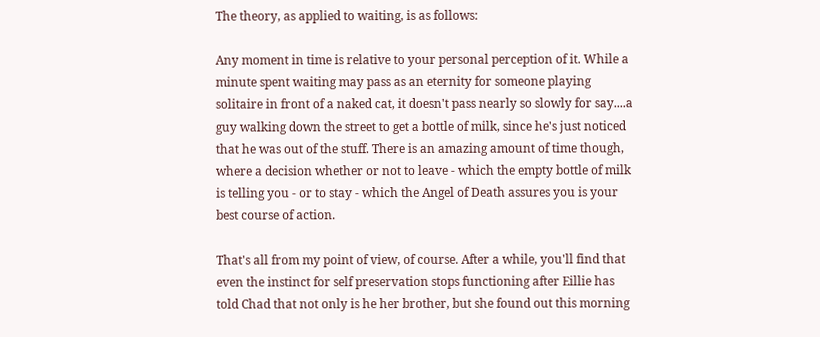The theory, as applied to waiting, is as follows:

Any moment in time is relative to your personal perception of it. While a minute spent waiting may pass as an eternity for someone playing solitaire in front of a naked cat, it doesn't pass nearly so slowly for say....a guy walking down the street to get a bottle of milk, since he's just noticed that he was out of the stuff. There is an amazing amount of time though, where a decision whether or not to leave - which the empty bottle of milk is telling you - or to stay - which the Angel of Death assures you is your best course of action.

That's all from my point of view, of course. After a while, you'll find that even the instinct for self preservation stops functioning after Eillie has told Chad that not only is he her brother, but she found out this morning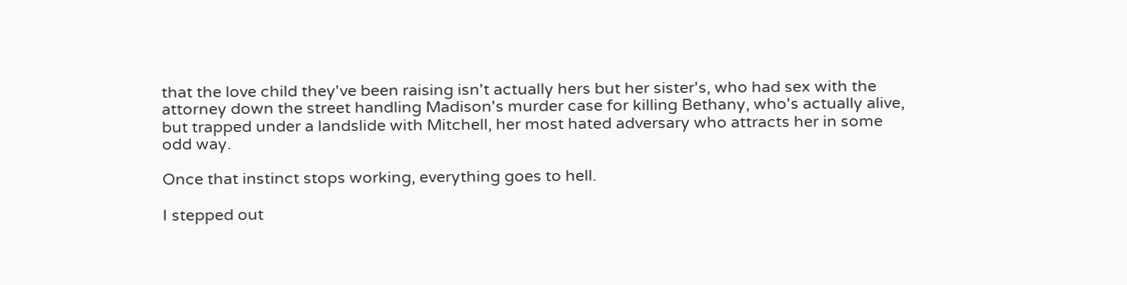that the love child they've been raising isn't actually hers but her sister's, who had sex with the attorney down the street handling Madison's murder case for killing Bethany, who's actually alive, but trapped under a landslide with Mitchell, her most hated adversary who attracts her in some odd way.

Once that instinct stops working, everything goes to hell.

I stepped out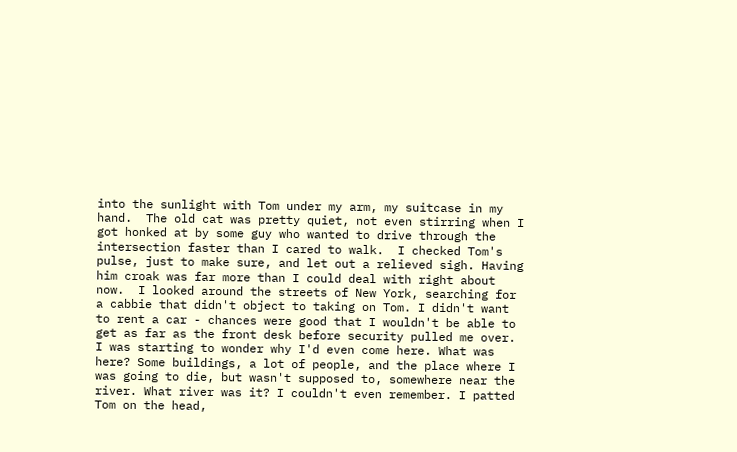into the sunlight with Tom under my arm, my suitcase in my hand.  The old cat was pretty quiet, not even stirring when I got honked at by some guy who wanted to drive through the intersection faster than I cared to walk.  I checked Tom's  pulse, just to make sure, and let out a relieved sigh. Having him croak was far more than I could deal with right about now.  I looked around the streets of New York, searching for a cabbie that didn't object to taking on Tom. I didn't want to rent a car - chances were good that I wouldn't be able to get as far as the front desk before security pulled me over. I was starting to wonder why I'd even come here. What was here? Some buildings, a lot of people, and the place where I was going to die, but wasn't supposed to, somewhere near the river. What river was it? I couldn't even remember. I patted Tom on the head,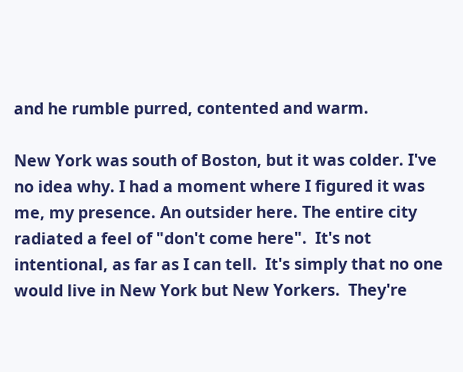and he rumble purred, contented and warm.

New York was south of Boston, but it was colder. I've no idea why. I had a moment where I figured it was me, my presence. An outsider here. The entire city radiated a feel of "don't come here".  It's not intentional, as far as I can tell.  It's simply that no one would live in New York but New Yorkers.  They're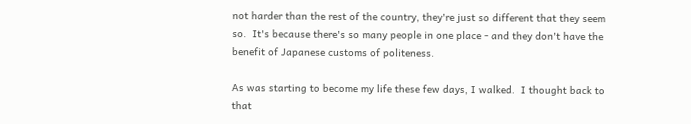not harder than the rest of the country, they're just so different that they seem so.  It's because there's so many people in one place - and they don't have the benefit of Japanese customs of politeness.

As was starting to become my life these few days, I walked.  I thought back to that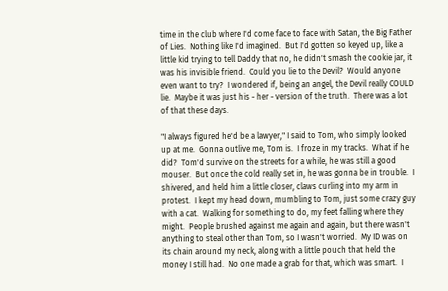time in the club where I'd come face to face with Satan, the Big Father of Lies.  Nothing like I'd imagined.  But I'd gotten so keyed up, like a little kid trying to tell Daddy that no, he didn't smash the cookie jar, it was his invisible friend.  Could you lie to the Devil?  Would anyone even want to try?  I wondered if, being an angel, the Devil really COULD lie.  Maybe it was just his - her - version of the truth.  There was a lot of that these days.

"I always figured he'd be a lawyer," I said to Tom, who simply looked up at me.  Gonna outlive me, Tom is.  I froze in my tracks.  What if he did?  Tom'd survive on the streets for a while, he was still a good mouser.  But once the cold really set in, he was gonna be in trouble.  I shivered, and held him a little closer, claws curling into my arm in protest.  I kept my head down, mumbling to Tom, just some crazy guy with a cat.  Walking for something to do, my feet falling where they might.  People brushed against me again and again, but there wasn't anything to steal other than Tom, so I wasn't worried.  My ID was on its chain around my neck, along with a little pouch that held the money I still had.  No one made a grab for that, which was smart.  I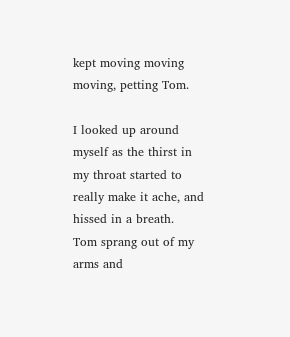kept moving moving moving, petting Tom.

I looked up around myself as the thirst in my throat started to really make it ache, and hissed in a breath.  Tom sprang out of my arms and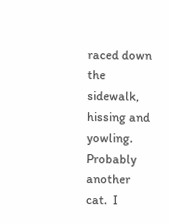raced down the sidewalk, hissing and yowling.  Probably another cat.  I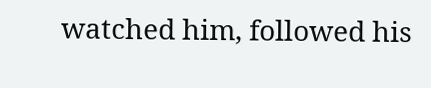watched him, followed his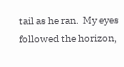tail as he ran.  My eyes followed the horizon,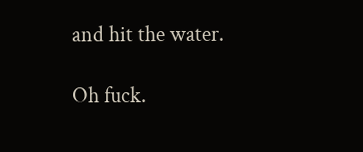and hit the water.

Oh fuck.